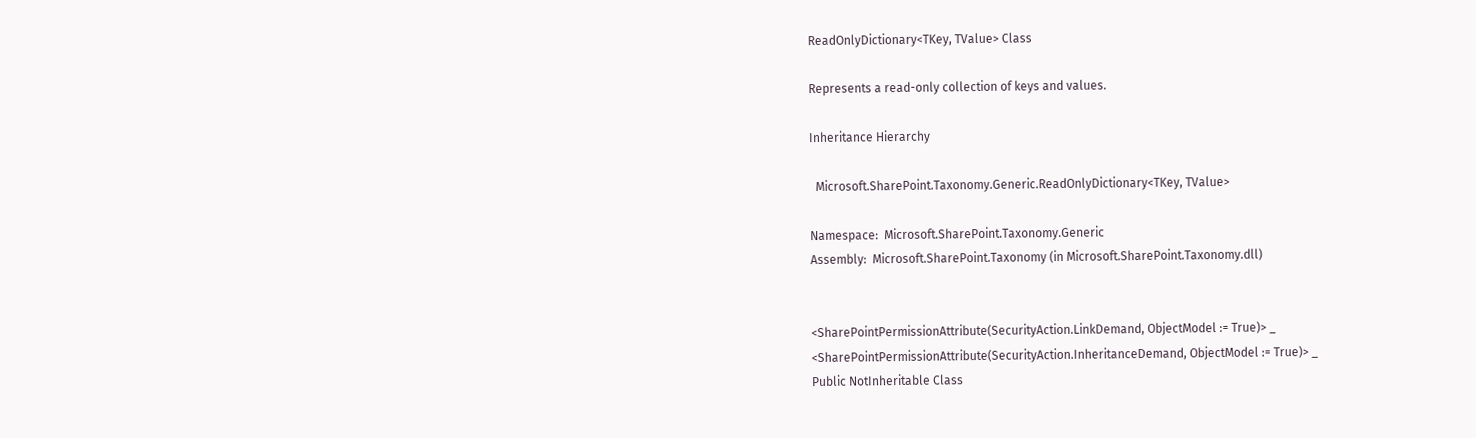ReadOnlyDictionary<TKey, TValue> Class

Represents a read-only collection of keys and values.

Inheritance Hierarchy

  Microsoft.SharePoint.Taxonomy.Generic.ReadOnlyDictionary<TKey, TValue>

Namespace:  Microsoft.SharePoint.Taxonomy.Generic
Assembly:  Microsoft.SharePoint.Taxonomy (in Microsoft.SharePoint.Taxonomy.dll)


<SharePointPermissionAttribute(SecurityAction.LinkDemand, ObjectModel := True)> _
<SharePointPermissionAttribute(SecurityAction.InheritanceDemand, ObjectModel := True)> _
Public NotInheritable Class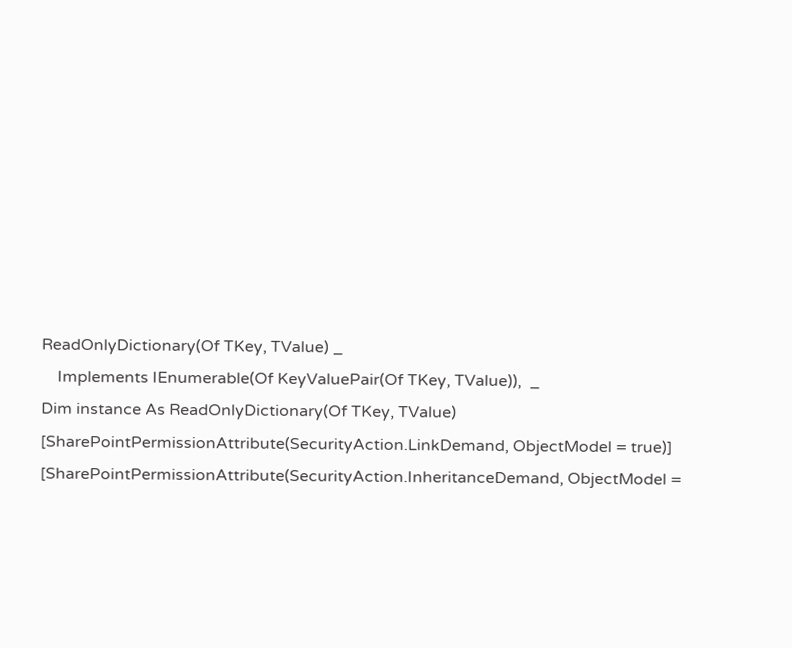ReadOnlyDictionary(Of TKey, TValue) _
    Implements IEnumerable(Of KeyValuePair(Of TKey, TValue)),  _
Dim instance As ReadOnlyDictionary(Of TKey, TValue)
[SharePointPermissionAttribute(SecurityAction.LinkDemand, ObjectModel = true)]
[SharePointPermissionAttribute(SecurityAction.InheritanceDemand, ObjectModel =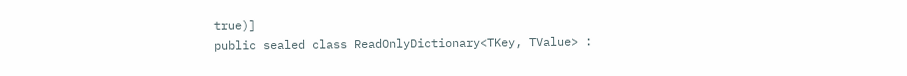true)]
public sealed class ReadOnlyDictionary<TKey, TValue> :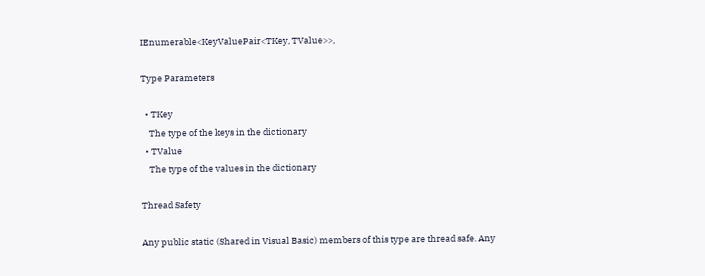IEnumerable<KeyValuePair<TKey, TValue>>,

Type Parameters

  • TKey
    The type of the keys in the dictionary
  • TValue
    The type of the values in the dictionary

Thread Safety

Any public static (Shared in Visual Basic) members of this type are thread safe. Any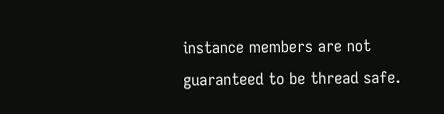instance members are not guaranteed to be thread safe.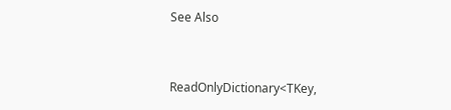See Also


ReadOnlyDictionary<TKey,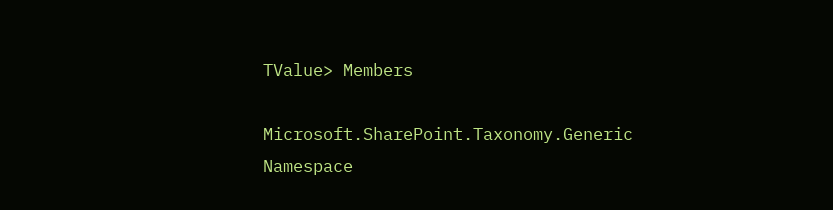TValue> Members

Microsoft.SharePoint.Taxonomy.Generic Namespace